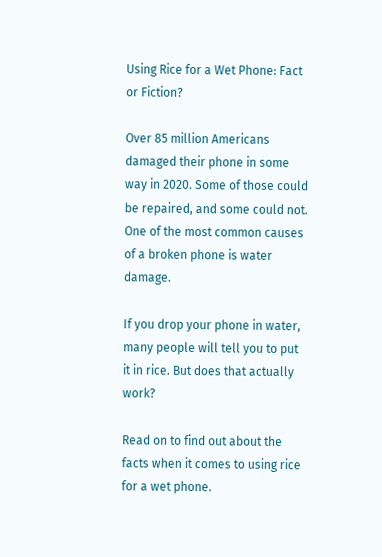Using Rice for a Wet Phone: Fact or Fiction?

Over 85 million Americans damaged their phone in some way in 2020. Some of those could be repaired, and some could not. One of the most common causes of a broken phone is water damage.

If you drop your phone in water, many people will tell you to put it in rice. But does that actually work?

Read on to find out about the facts when it comes to using rice for a wet phone.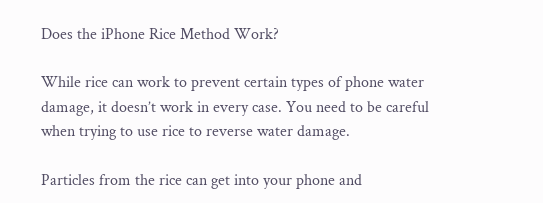Does the iPhone Rice Method Work?

While rice can work to prevent certain types of phone water damage, it doesn’t work in every case. You need to be careful when trying to use rice to reverse water damage.

Particles from the rice can get into your phone and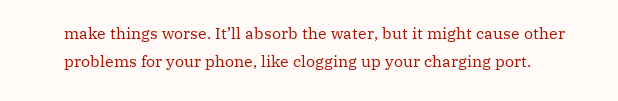make things worse. It’ll absorb the water, but it might cause other problems for your phone, like clogging up your charging port.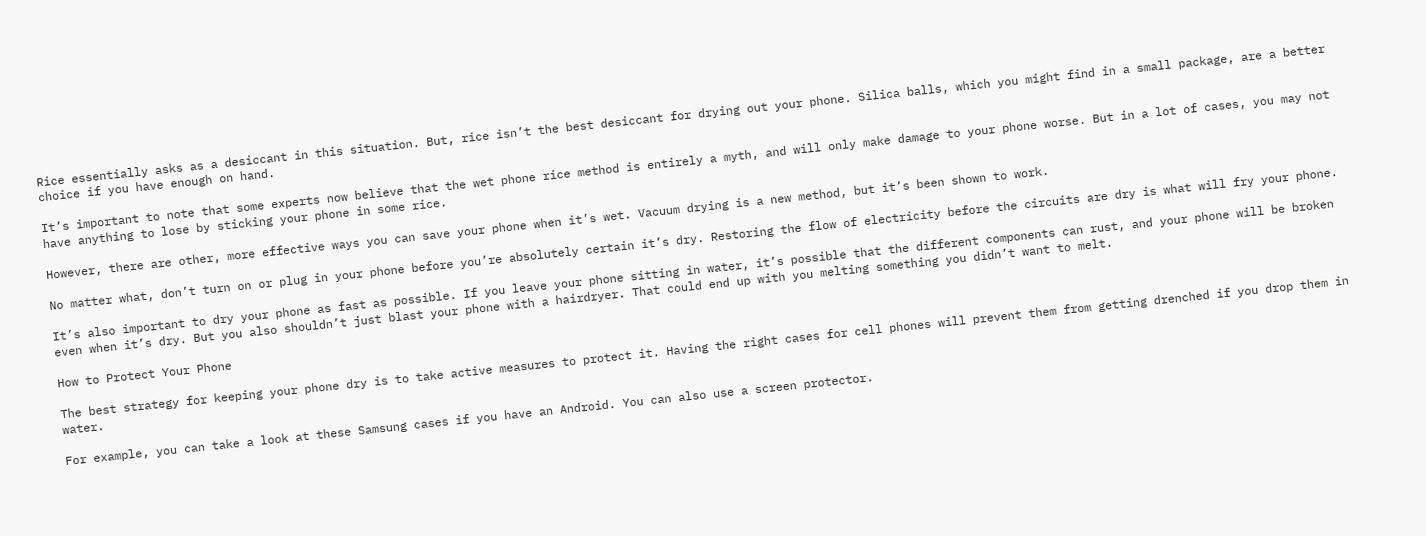Rice essentially asks as a desiccant in this situation. But, rice isn’t the best desiccant for drying out your phone. Silica balls, which you might find in a small package, are a better choice if you have enough on hand.

It’s important to note that some experts now believe that the wet phone rice method is entirely a myth, and will only make damage to your phone worse. But in a lot of cases, you may not have anything to lose by sticking your phone in some rice.

However, there are other, more effective ways you can save your phone when it’s wet. Vacuum drying is a new method, but it’s been shown to work.

No matter what, don’t turn on or plug in your phone before you’re absolutely certain it’s dry. Restoring the flow of electricity before the circuits are dry is what will fry your phone.

It’s also important to dry your phone as fast as possible. If you leave your phone sitting in water, it’s possible that the different components can rust, and your phone will be broken even when it’s dry. But you also shouldn’t just blast your phone with a hairdryer. That could end up with you melting something you didn’t want to melt.

How to Protect Your Phone

The best strategy for keeping your phone dry is to take active measures to protect it. Having the right cases for cell phones will prevent them from getting drenched if you drop them in water.

For example, you can take a look at these Samsung cases if you have an Android. You can also use a screen protector.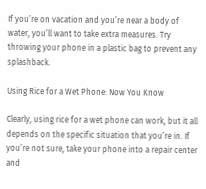If you’re on vacation and you’re near a body of water, you’ll want to take extra measures. Try throwing your phone in a plastic bag to prevent any splashback.

Using Rice for a Wet Phone: Now You Know

Clearly, using rice for a wet phone can work, but it all depends on the specific situation that you’re in. If you’re not sure, take your phone into a repair center and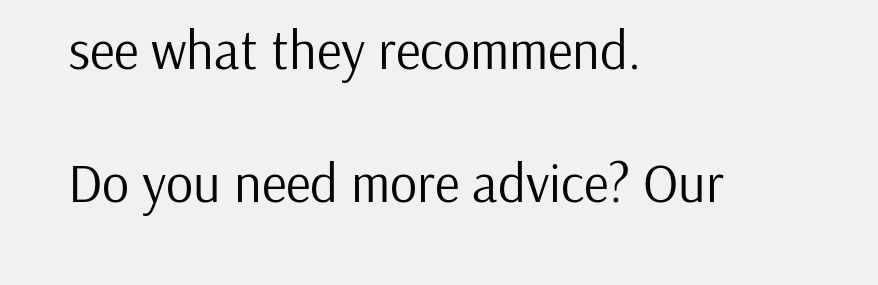see what they recommend.

Do you need more advice? Our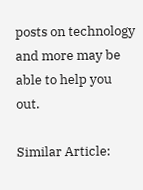posts on technology and more may be able to help you out.

Similar Article: